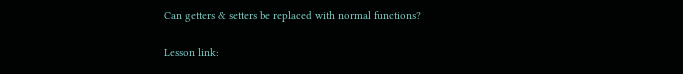Can getters & setters be replaced with normal functions?

Lesson link: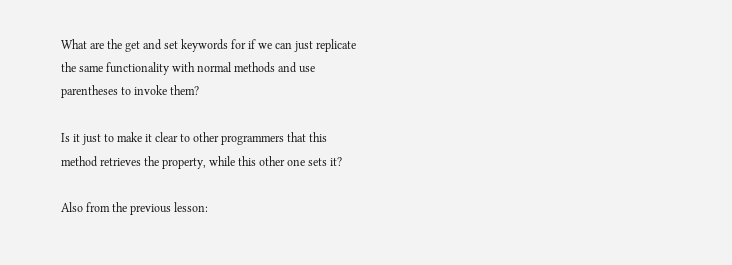What are the get and set keywords for if we can just replicate the same functionality with normal methods and use parentheses to invoke them?

Is it just to make it clear to other programmers that this method retrieves the property, while this other one sets it?

Also from the previous lesson: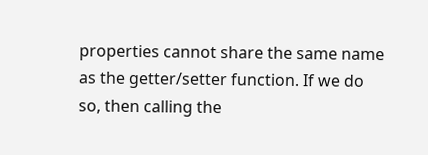properties cannot share the same name as the getter/setter function. If we do so, then calling the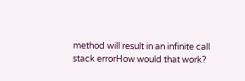method will result in an infinite call stack errorHow would that work?